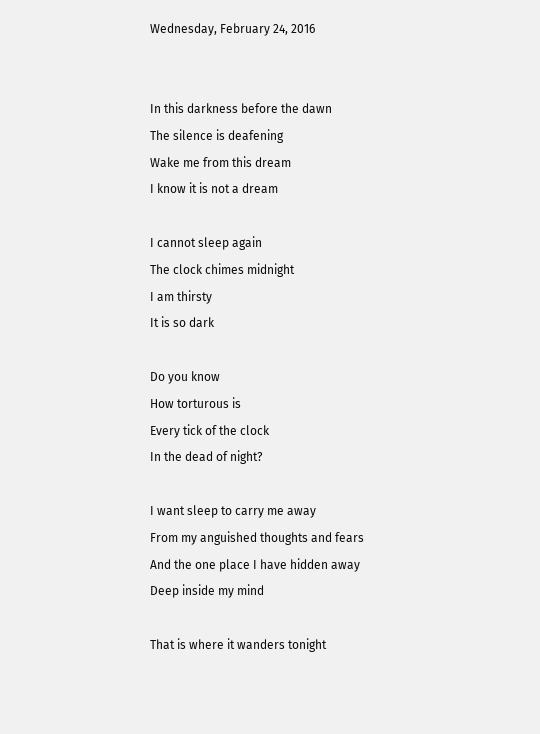Wednesday, February 24, 2016


In this darkness before the dawn
The silence is deafening
Wake me from this dream
I know it is not a dream

I cannot sleep again
The clock chimes midnight
I am thirsty
It is so dark

Do you know
How torturous is
Every tick of the clock
In the dead of night?

I want sleep to carry me away
From my anguished thoughts and fears
And the one place I have hidden away
Deep inside my mind

That is where it wanders tonight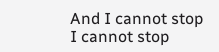And I cannot stop
I cannot stop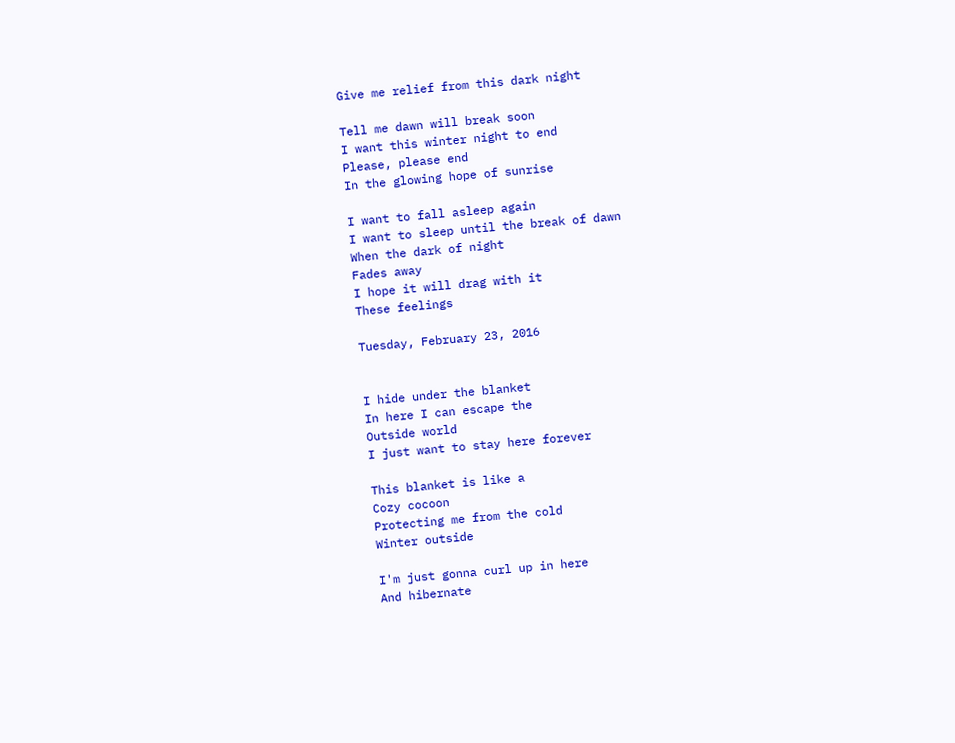Give me relief from this dark night

Tell me dawn will break soon
I want this winter night to end
Please, please end
In the glowing hope of sunrise

I want to fall asleep again
I want to sleep until the break of dawn
When the dark of night
Fades away
I hope it will drag with it
These feelings

Tuesday, February 23, 2016


I hide under the blanket
In here I can escape the
Outside world
I just want to stay here forever

This blanket is like a
Cozy cocoon
Protecting me from the cold
Winter outside

I'm just gonna curl up in here
And hibernate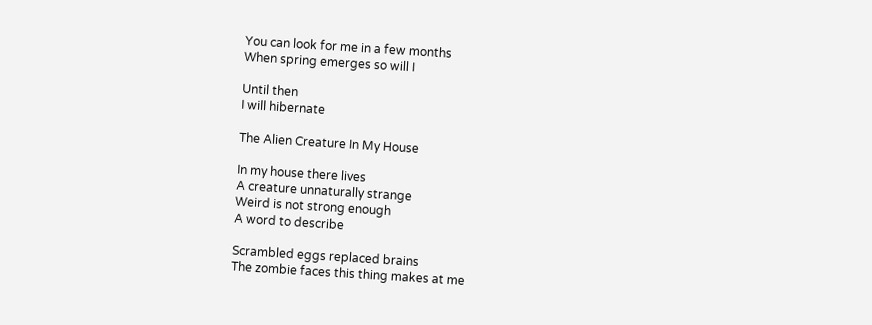You can look for me in a few months
When spring emerges so will I

Until then
I will hibernate

The Alien Creature In My House

In my house there lives
A creature unnaturally strange
Weird is not strong enough
A word to describe

Scrambled eggs replaced brains
The zombie faces this thing makes at me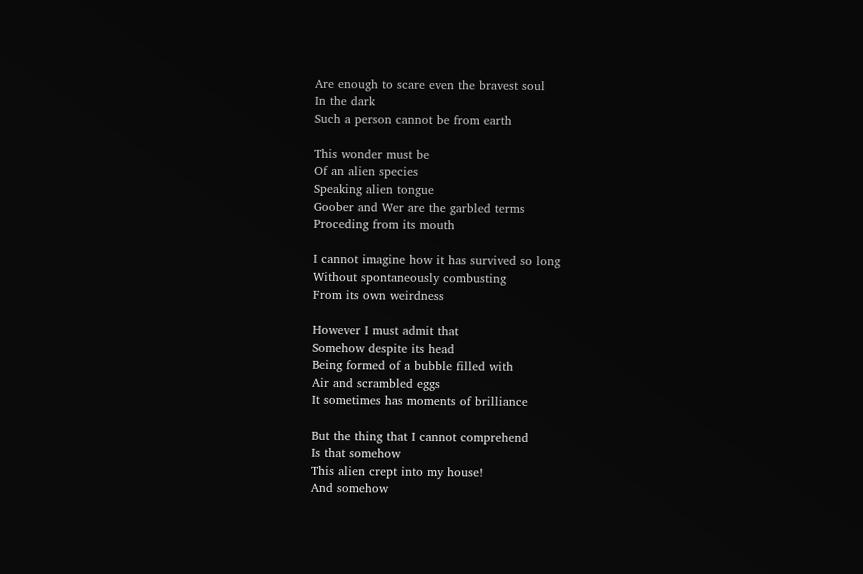Are enough to scare even the bravest soul
In the dark
Such a person cannot be from earth

This wonder must be
Of an alien species
Speaking alien tongue
Goober and Wer are the garbled terms
Proceding from its mouth

I cannot imagine how it has survived so long
Without spontaneously combusting
From its own weirdness

However I must admit that
Somehow despite its head
Being formed of a bubble filled with
Air and scrambled eggs
It sometimes has moments of brilliance

But the thing that I cannot comprehend
Is that somehow
This alien crept into my house!
And somehow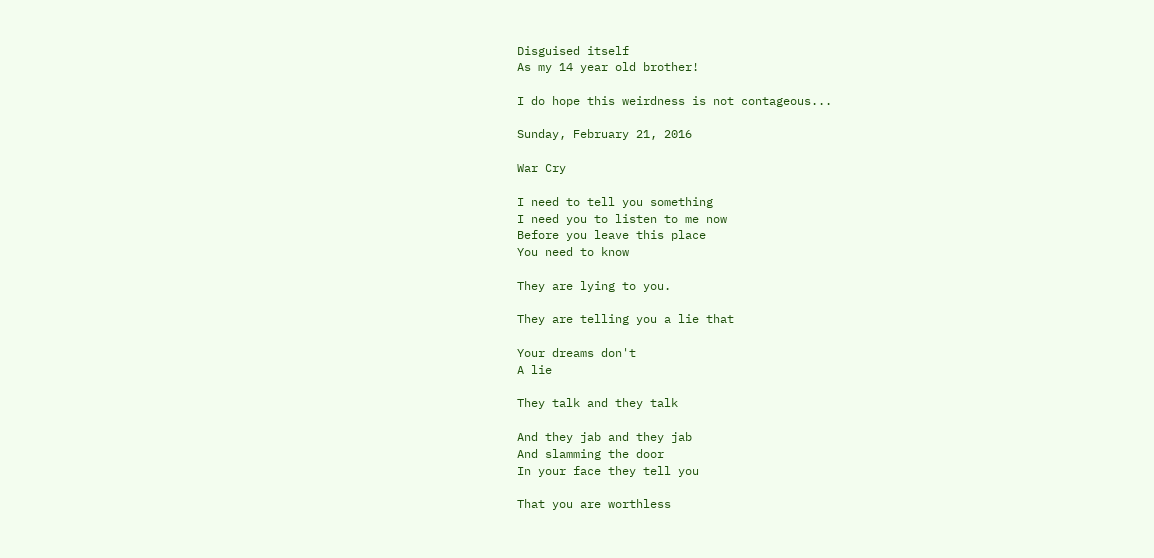Disguised itself
As my 14 year old brother!

I do hope this weirdness is not contageous...

Sunday, February 21, 2016

War Cry

I need to tell you something
I need you to listen to me now
Before you leave this place
You need to know

They are lying to you.

They are telling you a lie that

Your dreams don't
A lie

They talk and they talk

And they jab and they jab
And slamming the door
In your face they tell you

That you are worthless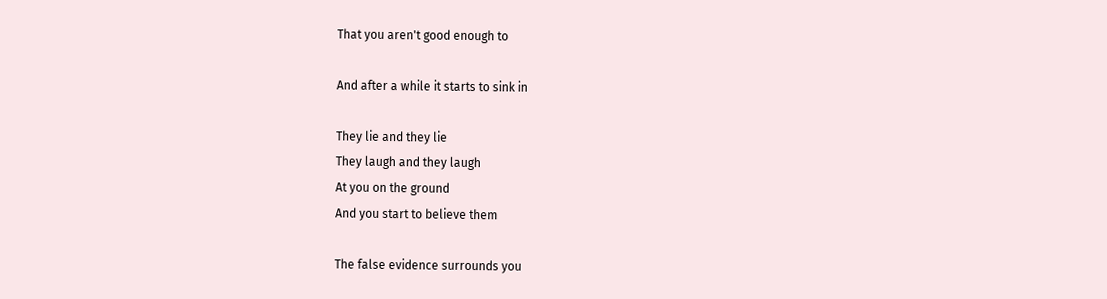That you aren't good enough to

And after a while it starts to sink in

They lie and they lie
They laugh and they laugh
At you on the ground
And you start to believe them

The false evidence surrounds you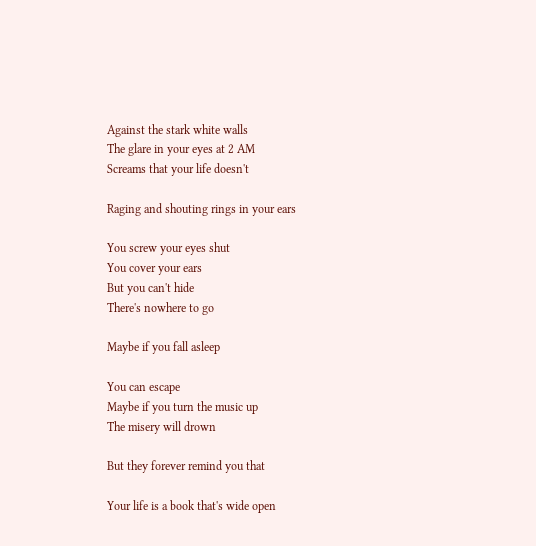Against the stark white walls
The glare in your eyes at 2 AM
Screams that your life doesn't

Raging and shouting rings in your ears

You screw your eyes shut
You cover your ears
But you can't hide
There's nowhere to go

Maybe if you fall asleep

You can escape
Maybe if you turn the music up
The misery will drown

But they forever remind you that

Your life is a book that's wide open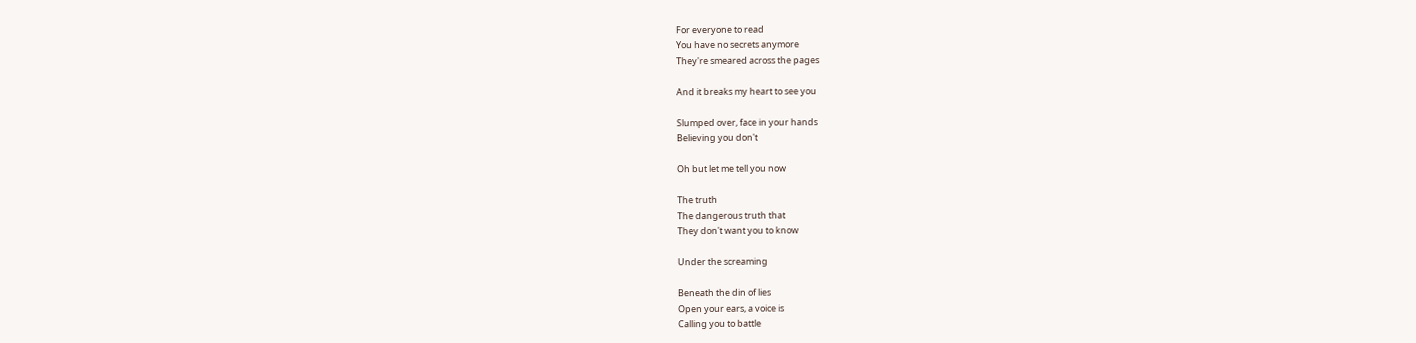For everyone to read
You have no secrets anymore
They're smeared across the pages

And it breaks my heart to see you

Slumped over, face in your hands
Believing you don't

Oh but let me tell you now

The truth
The dangerous truth that
They don't want you to know

Under the screaming

Beneath the din of lies
Open your ears, a voice is
Calling you to battle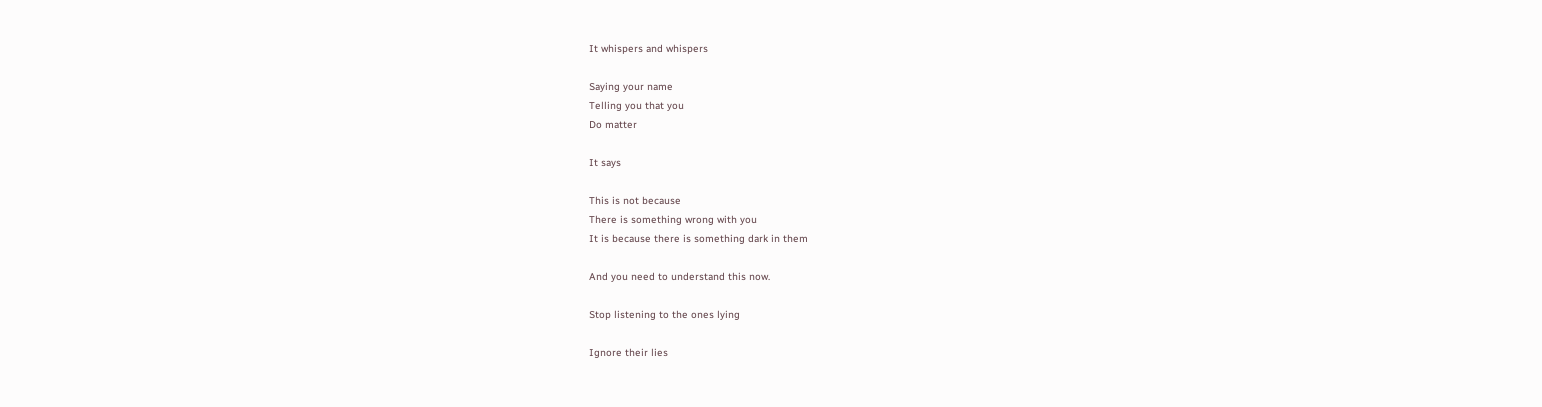It whispers and whispers

Saying your name
Telling you that you
Do matter

It says

This is not because
There is something wrong with you
It is because there is something dark in them

And you need to understand this now.

Stop listening to the ones lying

Ignore their lies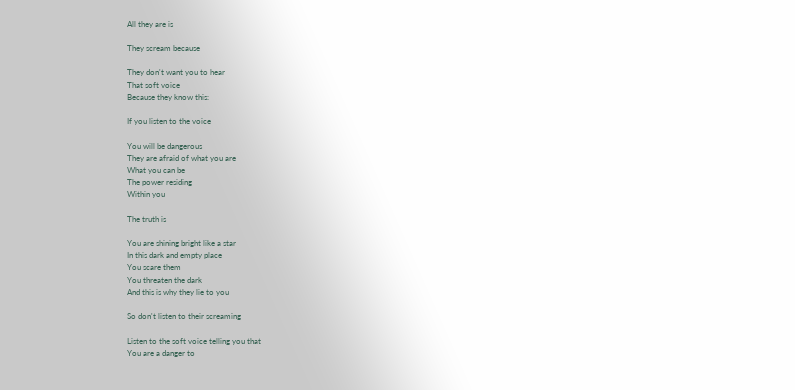All they are is

They scream because

They don't want you to hear
That soft voice
Because they know this:

If you listen to the voice

You will be dangerous
They are afraid of what you are
What you can be
The power residing
Within you

The truth is

You are shining bright like a star
In this dark and empty place
You scare them
You threaten the dark
And this is why they lie to you

So don't listen to their screaming

Listen to the soft voice telling you that
You are a danger to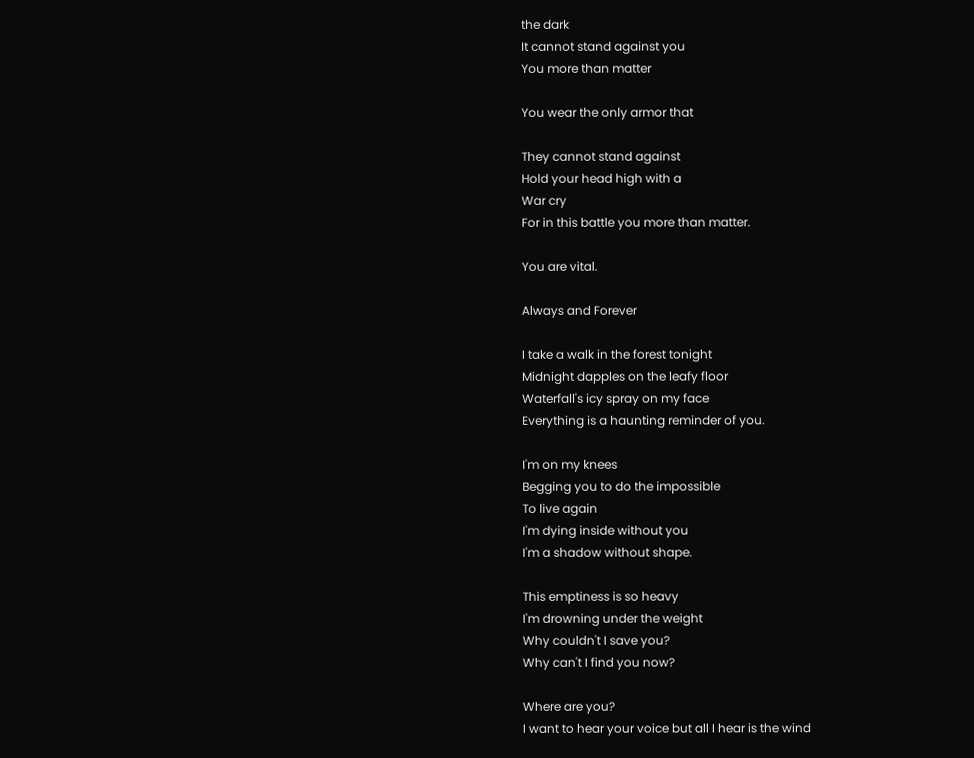the dark
It cannot stand against you
You more than matter

You wear the only armor that

They cannot stand against
Hold your head high with a
War cry
For in this battle you more than matter.

You are vital.

Always and Forever

I take a walk in the forest tonight
Midnight dapples on the leafy floor
Waterfall's icy spray on my face
Everything is a haunting reminder of you.

I'm on my knees
Begging you to do the impossible
To live again
I'm dying inside without you
I'm a shadow without shape.

This emptiness is so heavy
I'm drowning under the weight
Why couldn't I save you?
Why can't I find you now?

Where are you?
I want to hear your voice but all I hear is the wind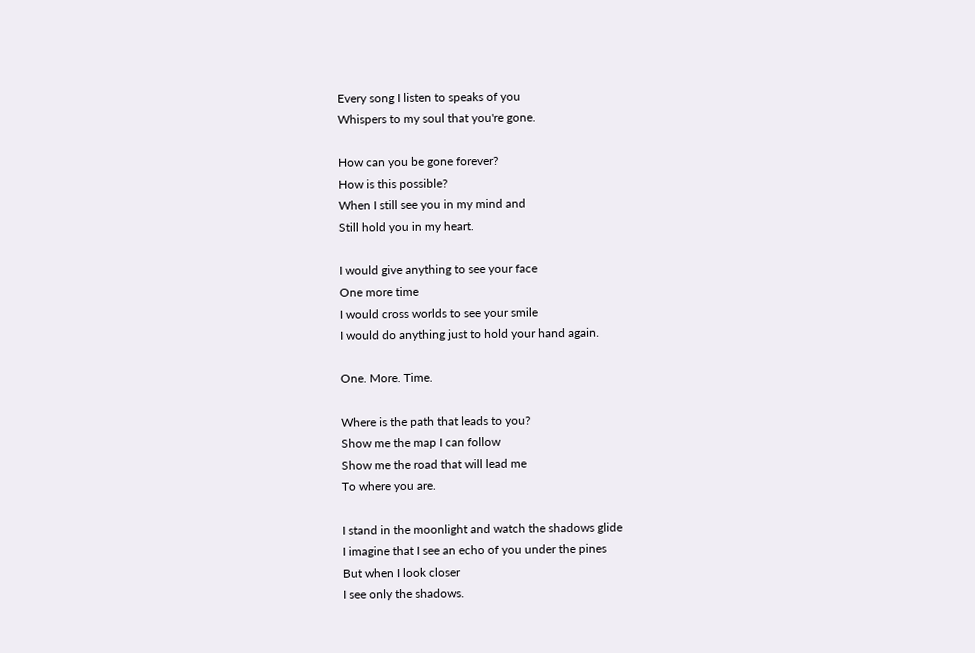Every song I listen to speaks of you
Whispers to my soul that you're gone.

How can you be gone forever?
How is this possible?
When I still see you in my mind and
Still hold you in my heart.

I would give anything to see your face
One more time
I would cross worlds to see your smile
I would do anything just to hold your hand again.

One. More. Time.

Where is the path that leads to you?
Show me the map I can follow
Show me the road that will lead me
To where you are.

I stand in the moonlight and watch the shadows glide
I imagine that I see an echo of you under the pines
But when I look closer
I see only the shadows.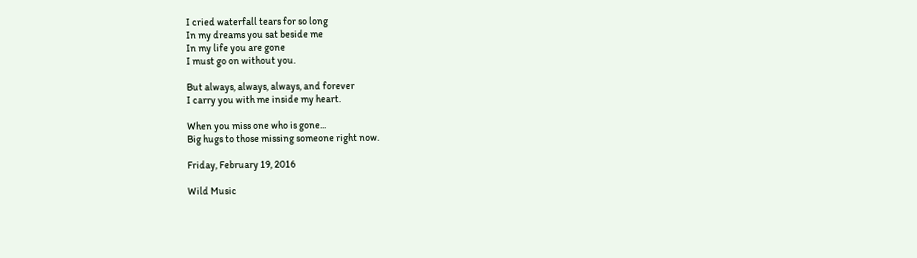I cried waterfall tears for so long
In my dreams you sat beside me
In my life you are gone
I must go on without you.

But always, always, always, and forever
I carry you with me inside my heart.

When you miss one who is gone...
Big hugs to those missing someone right now.

Friday, February 19, 2016

Wild Music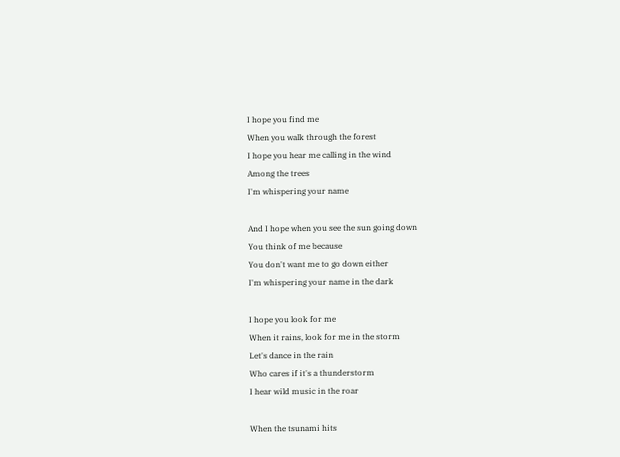I hope you find me
When you walk through the forest
I hope you hear me calling in the wind
Among the trees
I'm whispering your name

And I hope when you see the sun going down
You think of me because
You don't want me to go down either
I'm whispering your name in the dark

I hope you look for me
When it rains, look for me in the storm
Let's dance in the rain
Who cares if it's a thunderstorm
I hear wild music in the roar

When the tsunami hits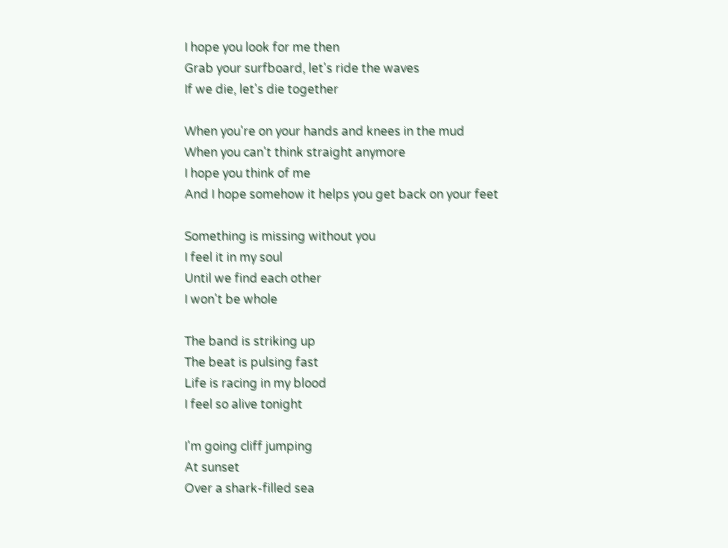I hope you look for me then
Grab your surfboard, let's ride the waves
If we die, let's die together

When you're on your hands and knees in the mud
When you can't think straight anymore
I hope you think of me
And I hope somehow it helps you get back on your feet

Something is missing without you
I feel it in my soul
Until we find each other
I won't be whole

The band is striking up
The beat is pulsing fast
Life is racing in my blood
I feel so alive tonight

I'm going cliff jumping
At sunset
Over a shark-filled sea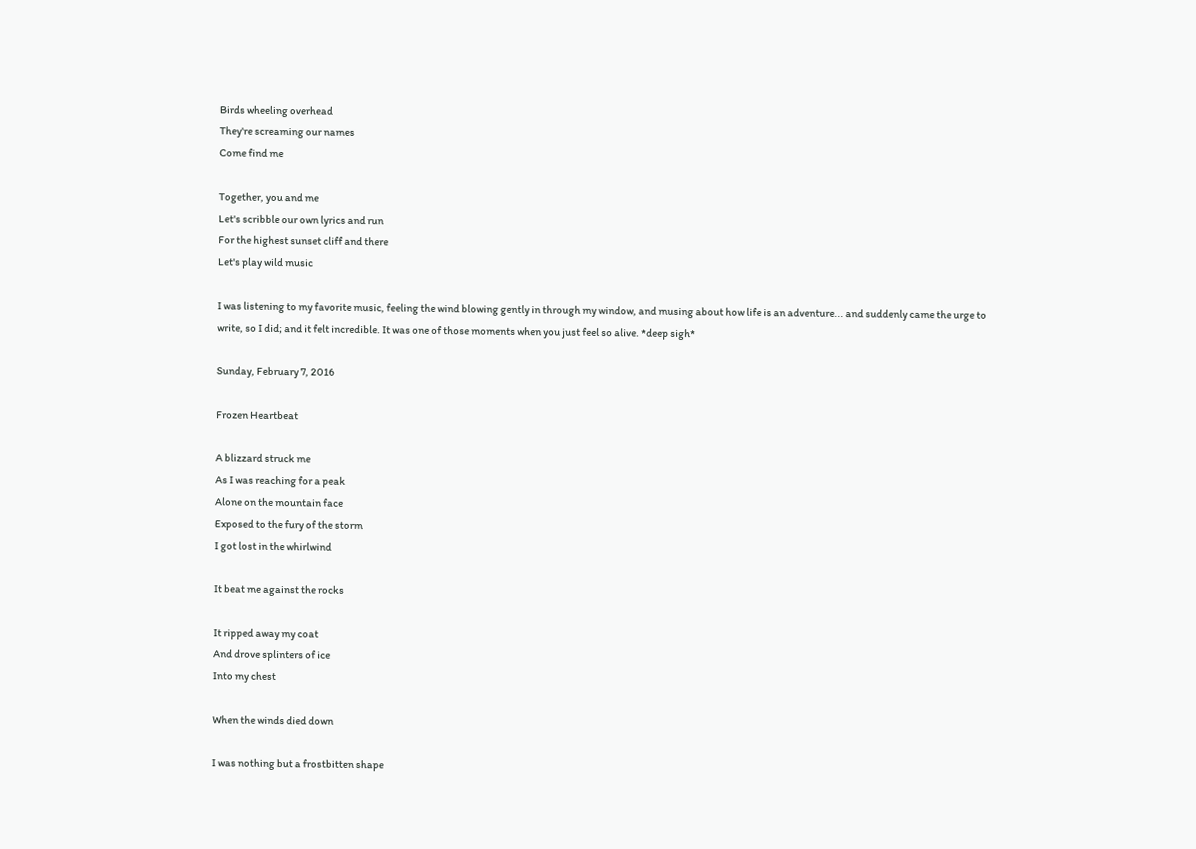Birds wheeling overhead
They're screaming our names
Come find me

Together, you and me
Let's scribble our own lyrics and run
For the highest sunset cliff and there
Let's play wild music

I was listening to my favorite music, feeling the wind blowing gently in through my window, and musing about how life is an adventure... and suddenly came the urge to write, so I did; and it felt incredible. It was one of those moments when you just feel so alive. *deep sigh*

Sunday, February 7, 2016

Frozen Heartbeat

A blizzard struck me
As I was reaching for a peak
Alone on the mountain face
Exposed to the fury of the storm
I got lost in the whirlwind

It beat me against the rocks

It ripped away my coat
And drove splinters of ice
Into my chest

When the winds died down

I was nothing but a frostbitten shape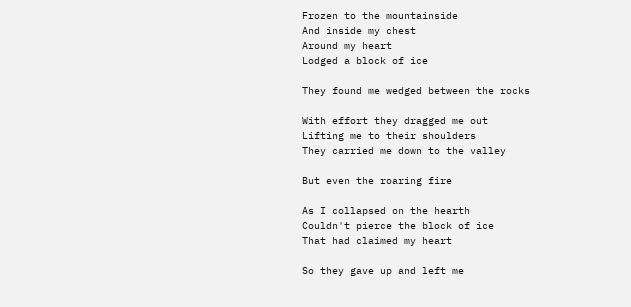Frozen to the mountainside
And inside my chest
Around my heart
Lodged a block of ice

They found me wedged between the rocks

With effort they dragged me out
Lifting me to their shoulders
They carried me down to the valley

But even the roaring fire

As I collapsed on the hearth
Couldn't pierce the block of ice
That had claimed my heart

So they gave up and left me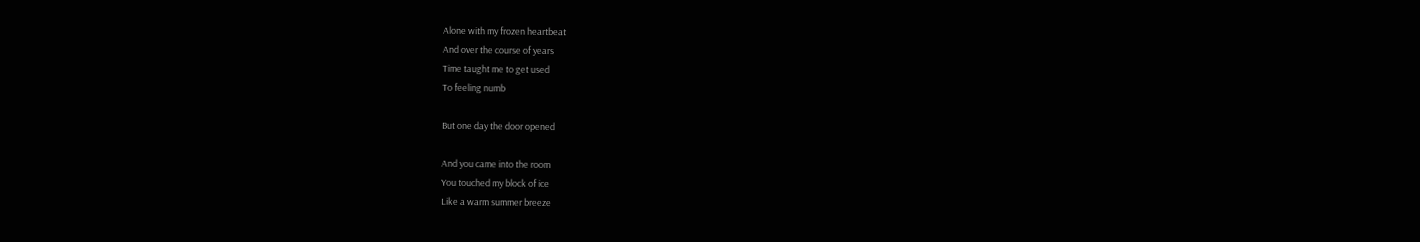Alone with my frozen heartbeat
And over the course of years
Time taught me to get used
To feeling numb

But one day the door opened

And you came into the room
You touched my block of ice
Like a warm summer breeze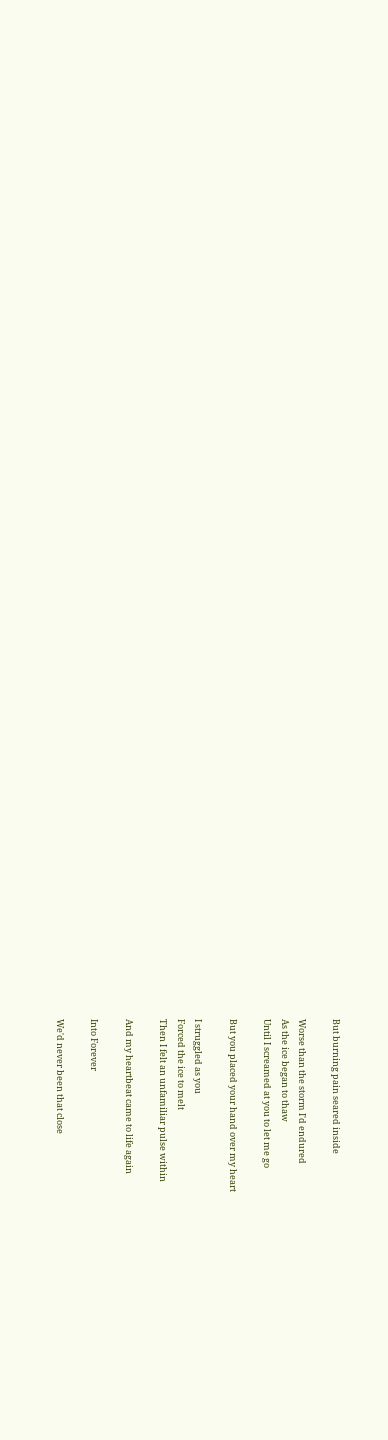But burning pain seared inside

Worse than the storm I'd endured
As the ice began to thaw
Until I screamed at you to let me go

But you placed your hand over my heart

I struggled as you
Forced the ice to melt
Then I felt an unfamiliar pulse within

And my heartbeat came to life again

Into Forever

We'd never been that close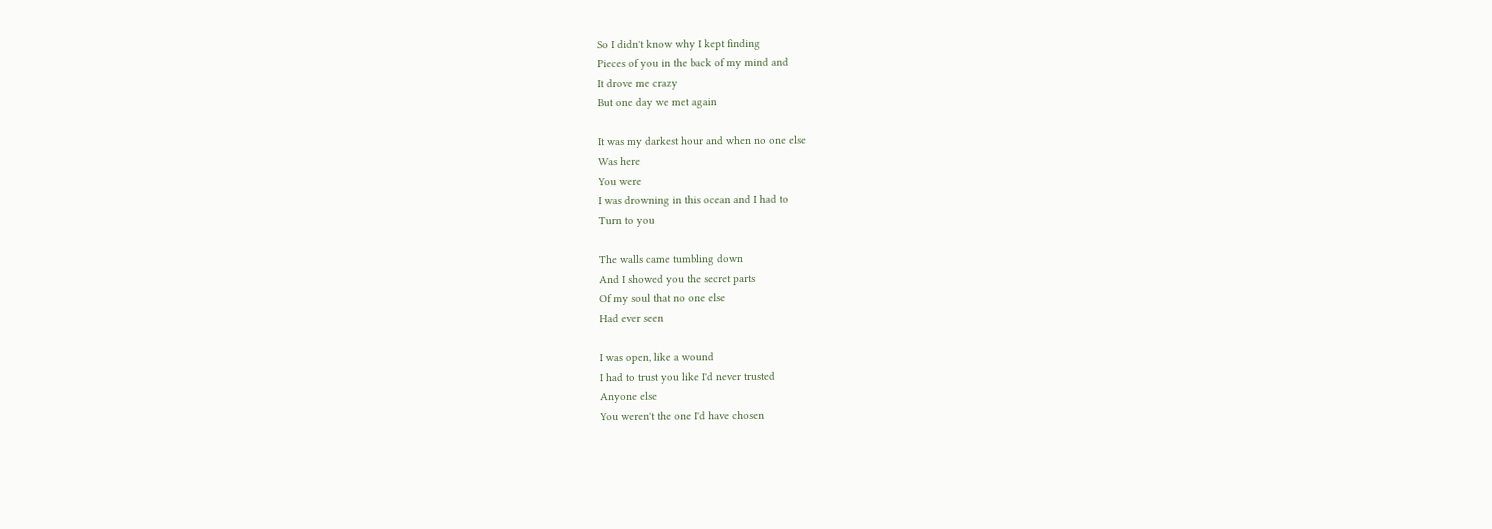So I didn't know why I kept finding
Pieces of you in the back of my mind and
It drove me crazy
But one day we met again

It was my darkest hour and when no one else
Was here
You were
I was drowning in this ocean and I had to
Turn to you

The walls came tumbling down
And I showed you the secret parts
Of my soul that no one else
Had ever seen

I was open, like a wound
I had to trust you like I'd never trusted
Anyone else
You weren't the one I'd have chosen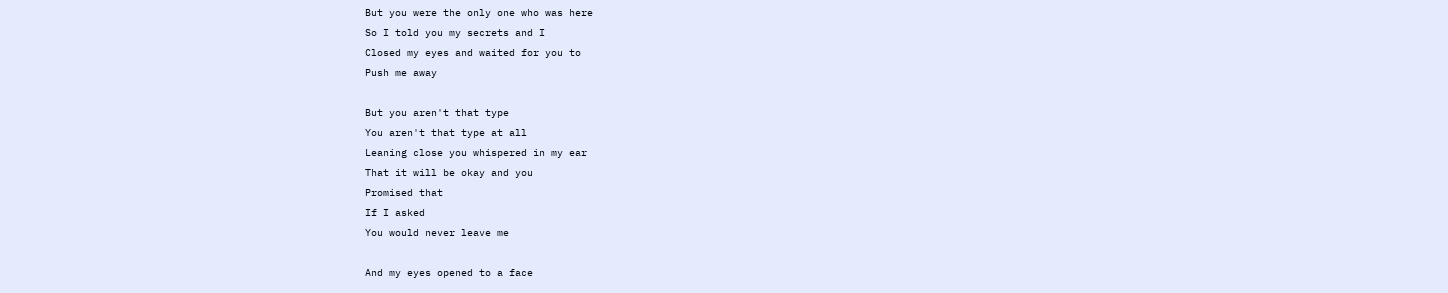But you were the only one who was here
So I told you my secrets and I
Closed my eyes and waited for you to
Push me away

But you aren't that type
You aren't that type at all
Leaning close you whispered in my ear
That it will be okay and you
Promised that
If I asked
You would never leave me

And my eyes opened to a face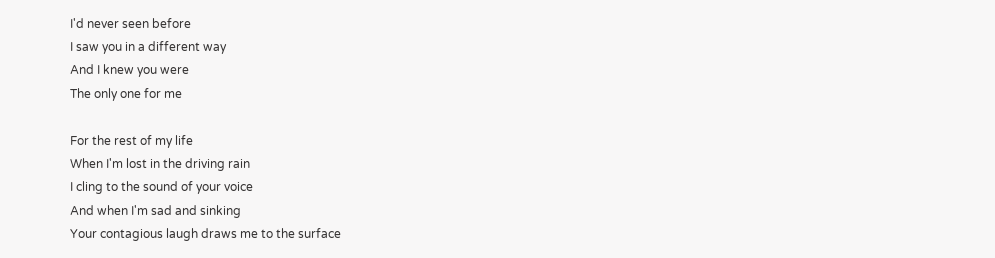I'd never seen before
I saw you in a different way
And I knew you were
The only one for me

For the rest of my life
When I'm lost in the driving rain
I cling to the sound of your voice
And when I'm sad and sinking
Your contagious laugh draws me to the surface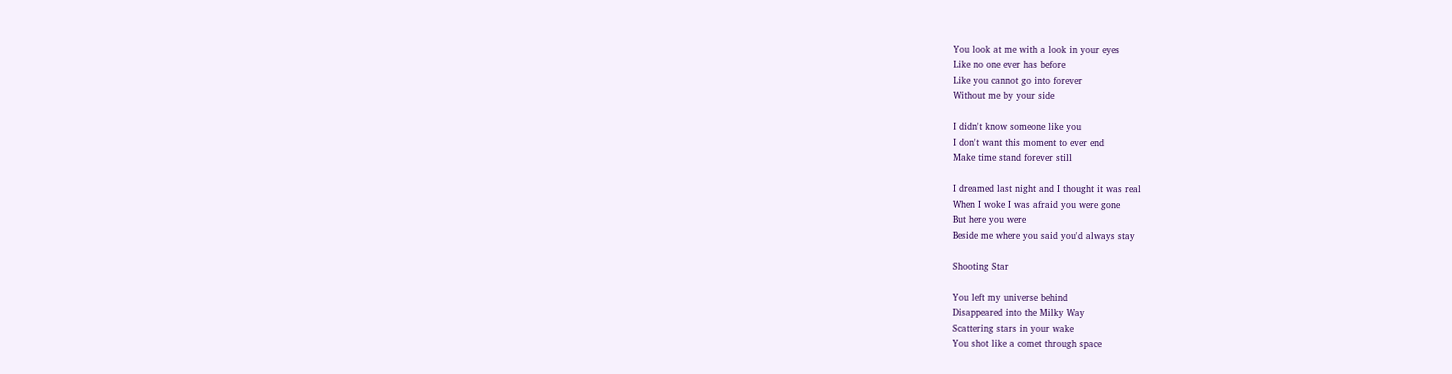You look at me with a look in your eyes
Like no one ever has before
Like you cannot go into forever
Without me by your side

I didn't know someone like you
I don't want this moment to ever end
Make time stand forever still

I dreamed last night and I thought it was real
When I woke I was afraid you were gone
But here you were
Beside me where you said you'd always stay

Shooting Star

You left my universe behind
Disappeared into the Milky Way
Scattering stars in your wake
You shot like a comet through space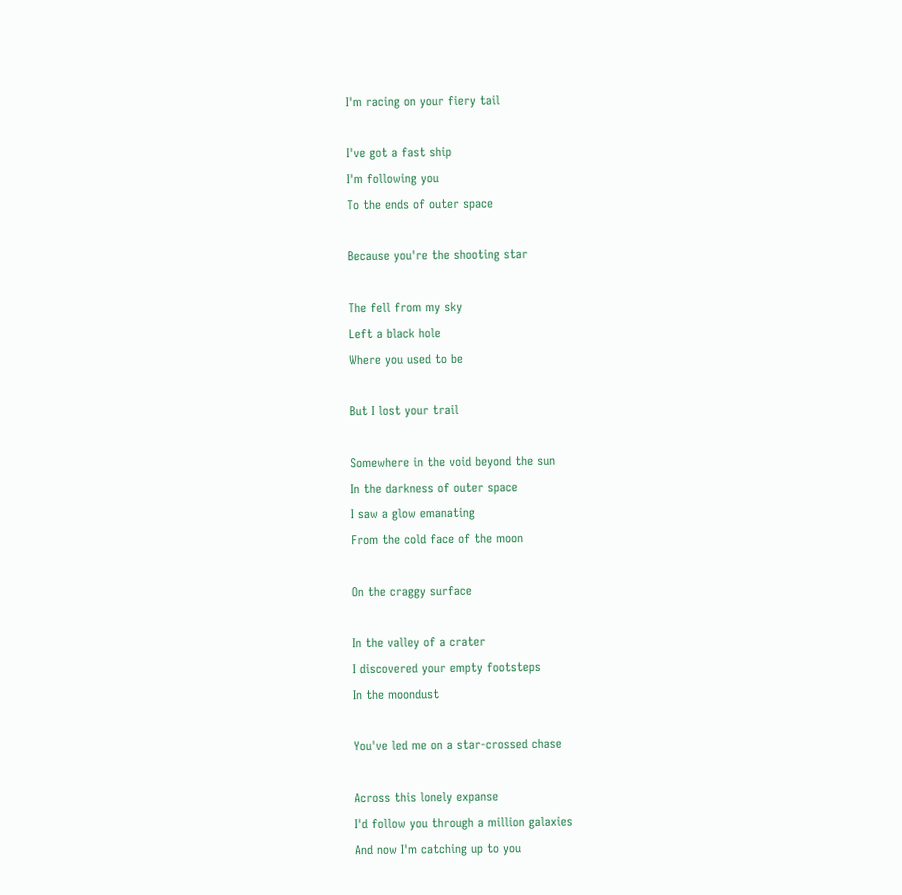I'm racing on your fiery tail

I've got a fast ship
I'm following you
To the ends of outer space

Because you're the shooting star

The fell from my sky
Left a black hole
Where you used to be

But I lost your trail

Somewhere in the void beyond the sun
In the darkness of outer space
I saw a glow emanating
From the cold face of the moon

On the craggy surface

In the valley of a crater
I discovered your empty footsteps
In the moondust

You've led me on a star-crossed chase

Across this lonely expanse
I'd follow you through a million galaxies
And now I'm catching up to you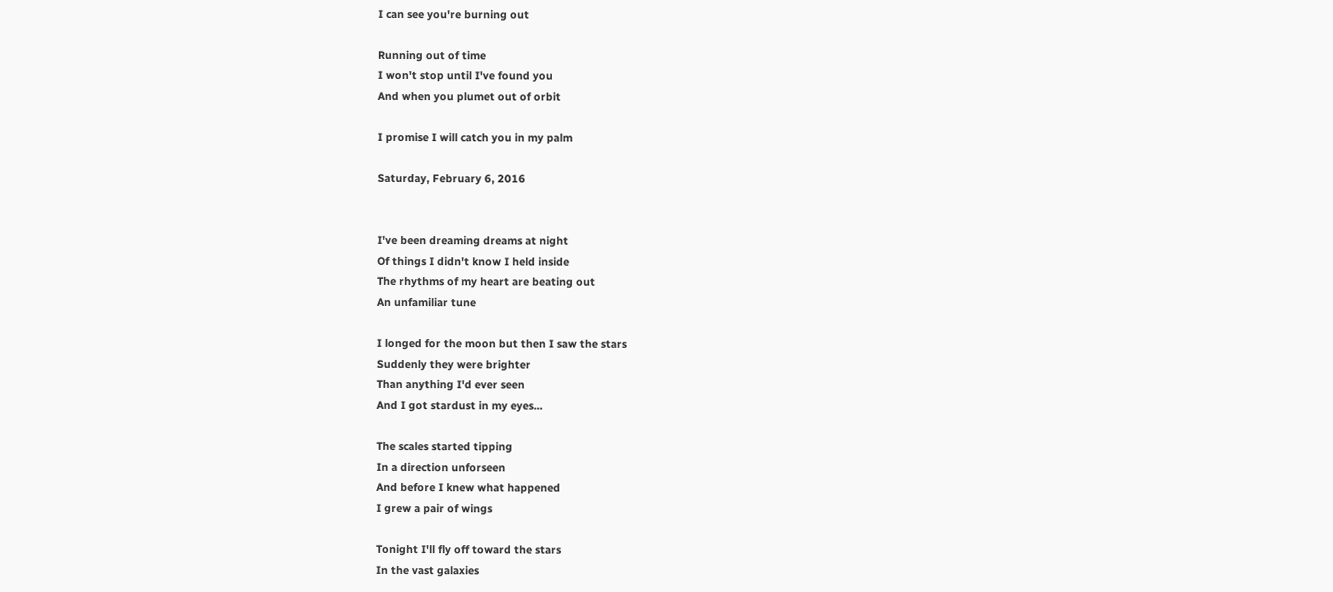I can see you're burning out

Running out of time
I won't stop until I've found you
And when you plumet out of orbit

I promise I will catch you in my palm

Saturday, February 6, 2016


I've been dreaming dreams at night
Of things I didn't know I held inside
The rhythms of my heart are beating out
An unfamiliar tune

I longed for the moon but then I saw the stars
Suddenly they were brighter
Than anything I'd ever seen
And I got stardust in my eyes...

The scales started tipping
In a direction unforseen
And before I knew what happened
I grew a pair of wings

Tonight I'll fly off toward the stars
In the vast galaxies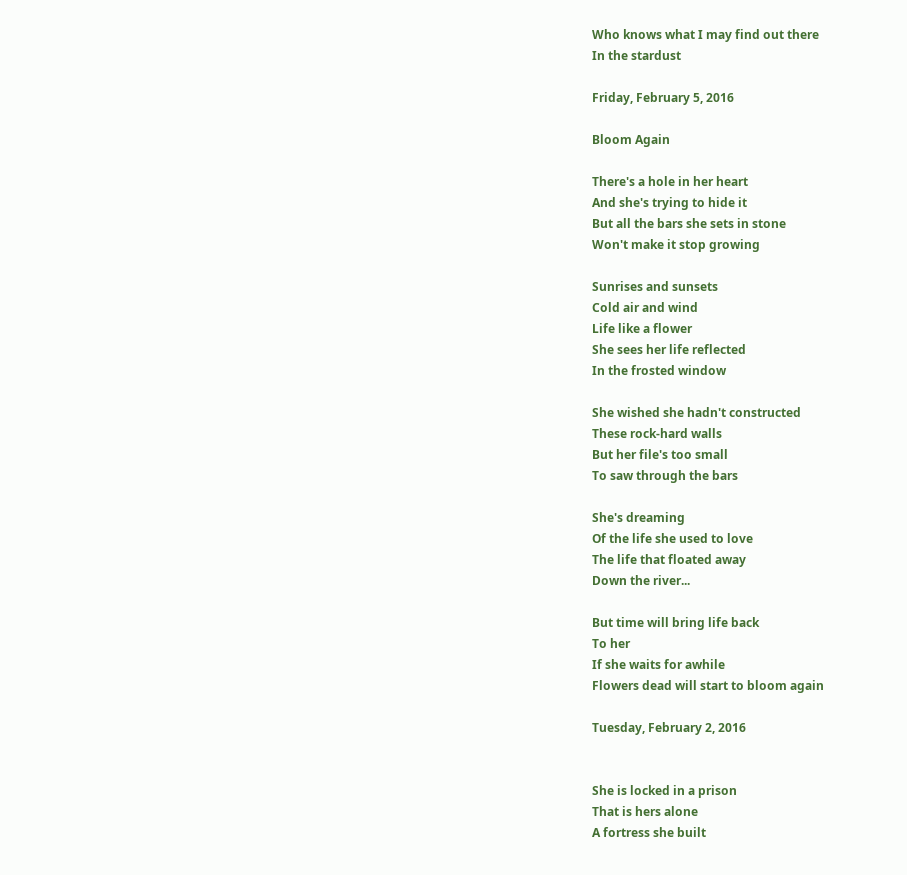Who knows what I may find out there
In the stardust

Friday, February 5, 2016

Bloom Again

There's a hole in her heart
And she's trying to hide it
But all the bars she sets in stone
Won't make it stop growing

Sunrises and sunsets
Cold air and wind
Life like a flower
She sees her life reflected
In the frosted window

She wished she hadn't constructed
These rock-hard walls
But her file's too small
To saw through the bars

She's dreaming
Of the life she used to love
The life that floated away
Down the river...

But time will bring life back
To her
If she waits for awhile
Flowers dead will start to bloom again

Tuesday, February 2, 2016


She is locked in a prison
That is hers alone
A fortress she built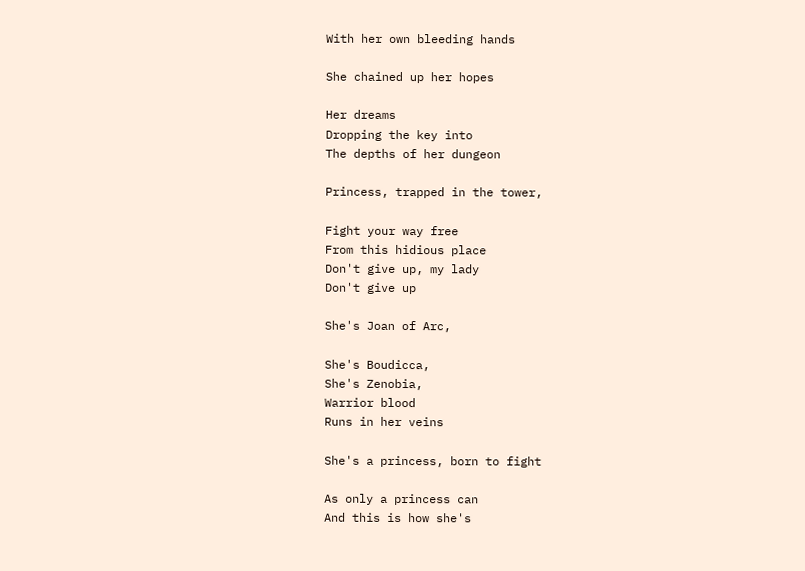With her own bleeding hands

She chained up her hopes

Her dreams
Dropping the key into
The depths of her dungeon

Princess, trapped in the tower,

Fight your way free
From this hidious place
Don't give up, my lady
Don't give up

She's Joan of Arc,

She's Boudicca,
She's Zenobia,
Warrior blood
Runs in her veins

She's a princess, born to fight

As only a princess can
And this is how she's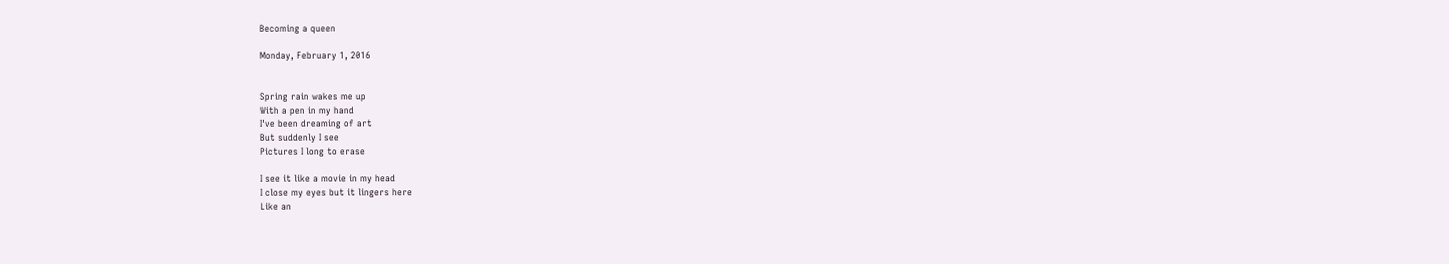Becoming a queen

Monday, February 1, 2016


Spring rain wakes me up
With a pen in my hand
I've been dreaming of art
But suddenly I see
Pictures I long to erase

I see it like a movie in my head
I close my eyes but it lingers here
Like an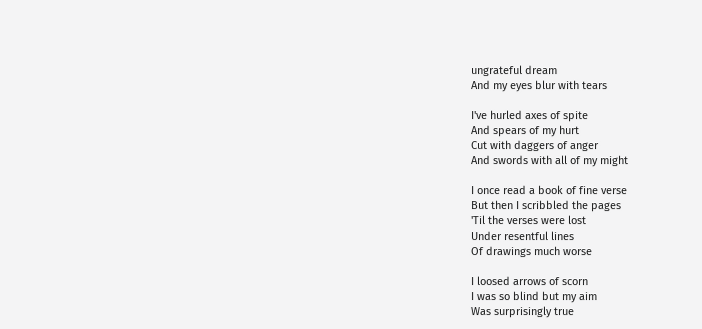ungrateful dream
And my eyes blur with tears

I've hurled axes of spite
And spears of my hurt
Cut with daggers of anger
And swords with all of my might

I once read a book of fine verse
But then I scribbled the pages
'Til the verses were lost
Under resentful lines
Of drawings much worse

I loosed arrows of scorn
I was so blind but my aim
Was surprisingly true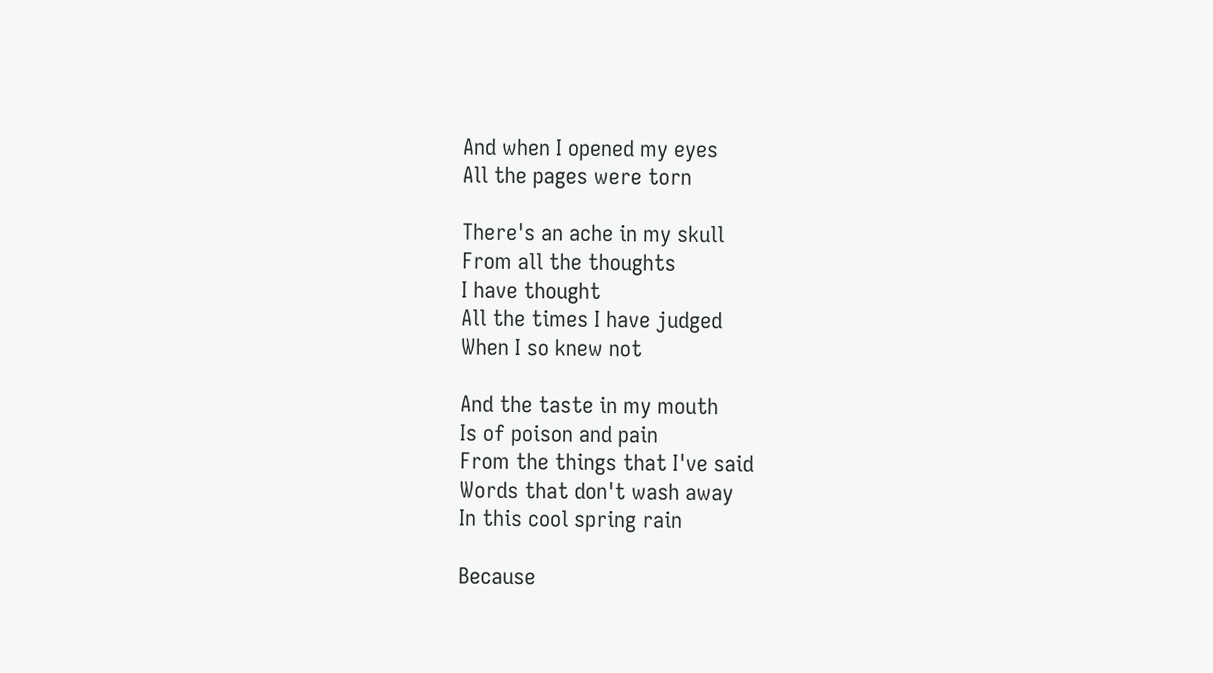And when I opened my eyes
All the pages were torn

There's an ache in my skull
From all the thoughts
I have thought
All the times I have judged
When I so knew not

And the taste in my mouth
Is of poison and pain
From the things that I've said
Words that don't wash away
In this cool spring rain

Because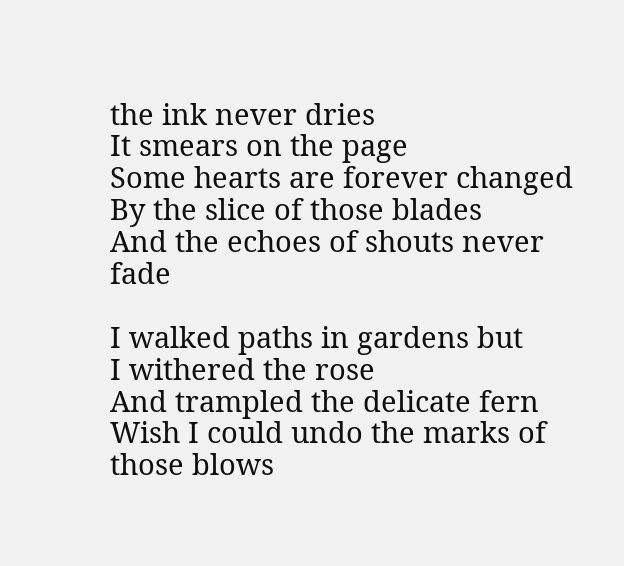the ink never dries
It smears on the page
Some hearts are forever changed
By the slice of those blades
And the echoes of shouts never fade

I walked paths in gardens but
I withered the rose
And trampled the delicate fern
Wish I could undo the marks of those blows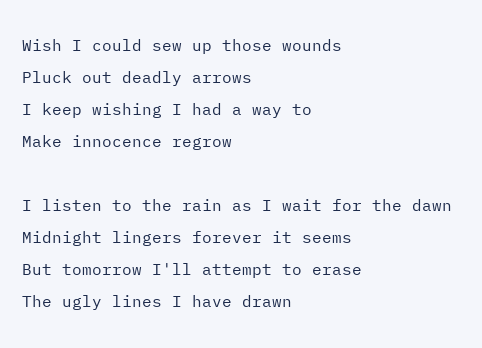Wish I could sew up those wounds
Pluck out deadly arrows
I keep wishing I had a way to
Make innocence regrow

I listen to the rain as I wait for the dawn
Midnight lingers forever it seems
But tomorrow I'll attempt to erase
The ugly lines I have drawn